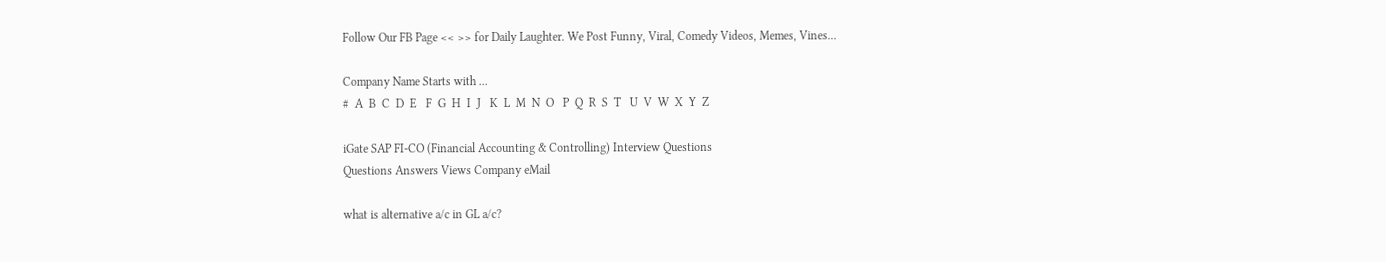Follow Our FB Page << >> for Daily Laughter. We Post Funny, Viral, Comedy Videos, Memes, Vines...

Company Name Starts with ...
#  A  B  C  D  E   F  G  H  I  J   K  L  M  N  O   P  Q  R  S  T   U  V  W  X  Y  Z

iGate SAP FI-CO (Financial Accounting & Controlling) Interview Questions
Questions Answers Views Company eMail

what is alternative a/c in GL a/c?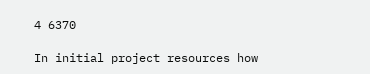4 6370

In initial project resources how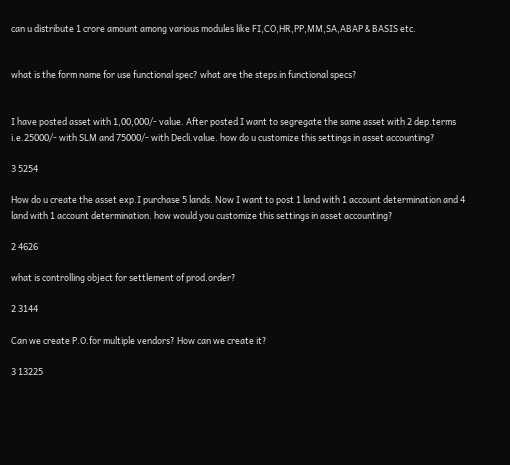can u distribute 1 crore amount among various modules like FI,CO,HR,PP,MM,SA,ABAP & BASIS etc.


what is the form name for use functional spec? what are the steps in functional specs?


I have posted asset with 1,00,000/- value. After posted I want to segregate the same asset with 2 dep.terms i.e.25000/- with SLM and 75000/- with Decli.value. how do u customize this settings in asset accounting?

3 5254

How do u create the asset exp.I purchase 5 lands. Now I want to post 1 land with 1 account determination and 4 land with 1 account determination. how would you customize this settings in asset accounting?

2 4626

what is controlling object for settlement of prod.order?

2 3144

Can we create P.O.for multiple vendors? How can we create it?

3 13225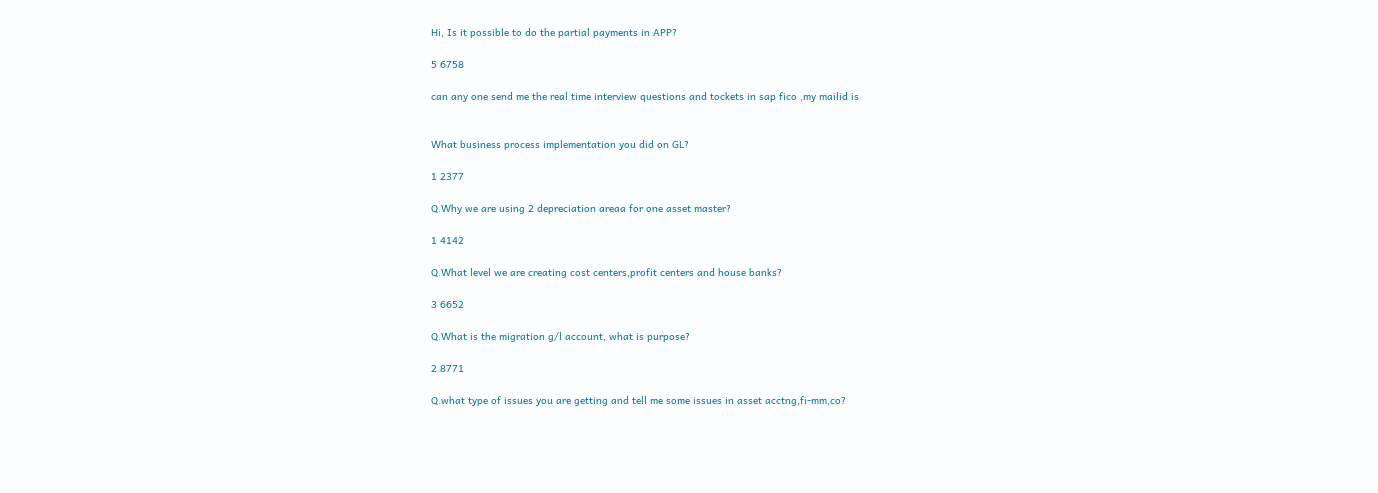Hi, Is it possible to do the partial payments in APP?

5 6758

can any one send me the real time interview questions and tockets in sap fico ,my mailid is


What business process implementation you did on GL?

1 2377

Q.Why we are using 2 depreciation areaa for one asset master?

1 4142

Q.What level we are creating cost centers,profit centers and house banks?

3 6652

Q.What is the migration g/l account, what is purpose?

2 8771

Q.what type of issues you are getting and tell me some issues in asset acctng,fi-mm,co?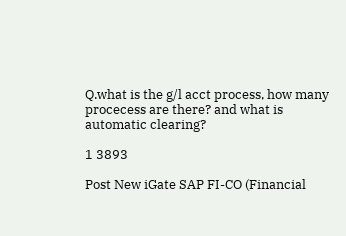Q.what is the g/l acct process, how many procecess are there? and what is automatic clearing?

1 3893

Post New iGate SAP FI-CO (Financial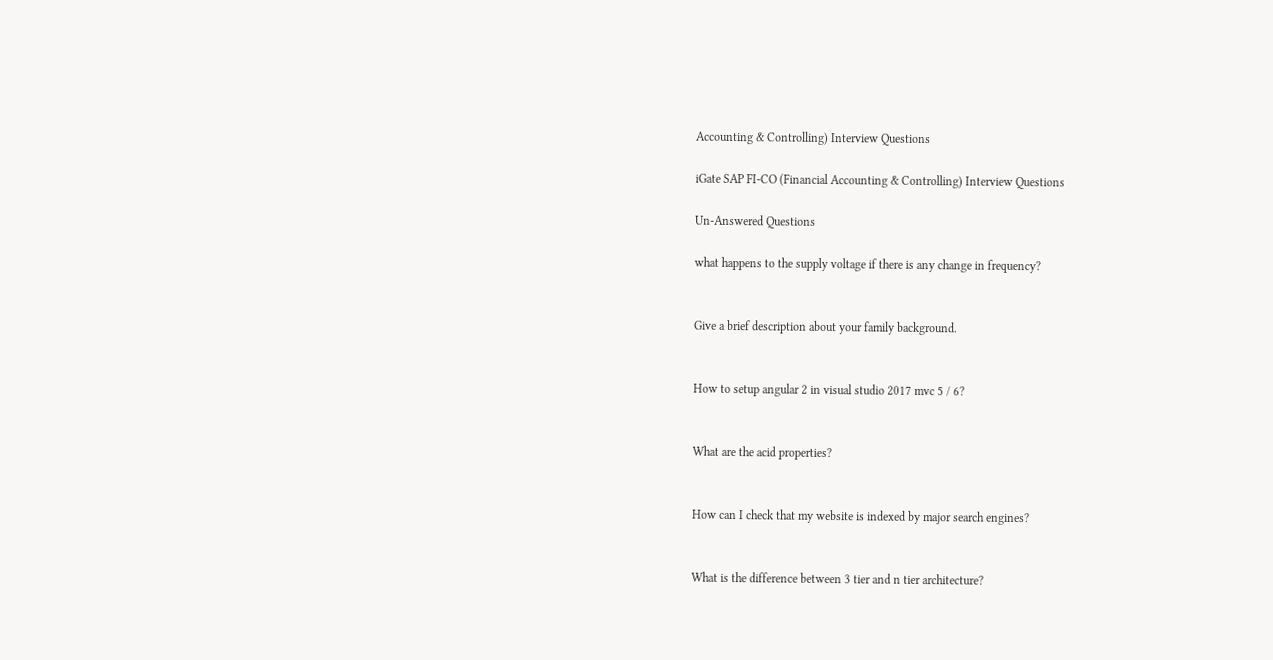Accounting & Controlling) Interview Questions

iGate SAP FI-CO (Financial Accounting & Controlling) Interview Questions

Un-Answered Questions

what happens to the supply voltage if there is any change in frequency?


Give a brief description about your family background.


How to setup angular 2 in visual studio 2017 mvc 5 / 6?


What are the acid properties?


How can I check that my website is indexed by major search engines?


What is the difference between 3 tier and n tier architecture?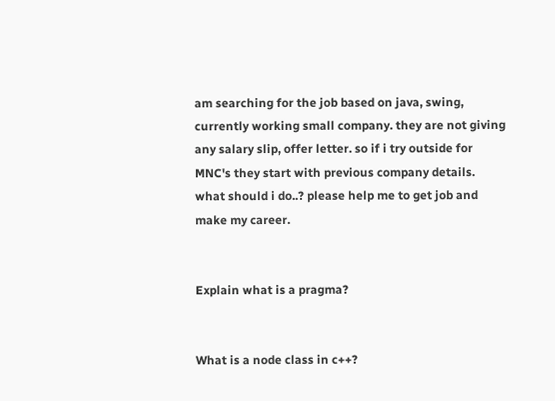am searching for the job based on java, swing, currently working small company. they are not giving any salary slip, offer letter. so if i try outside for MNC's they start with previous company details. what should i do..? please help me to get job and make my career.


Explain what is a pragma?


What is a node class in c++?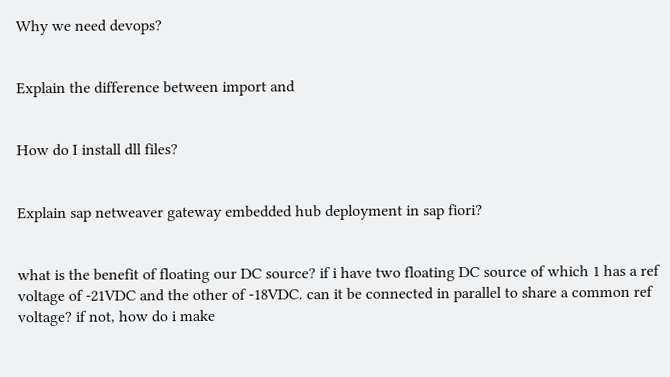Why we need devops?


Explain the difference between import and


How do I install dll files?


Explain sap netweaver gateway embedded hub deployment in sap fiori?


what is the benefit of floating our DC source? if i have two floating DC source of which 1 has a ref voltage of -21VDC and the other of -18VDC. can it be connected in parallel to share a common ref voltage? if not, how do i make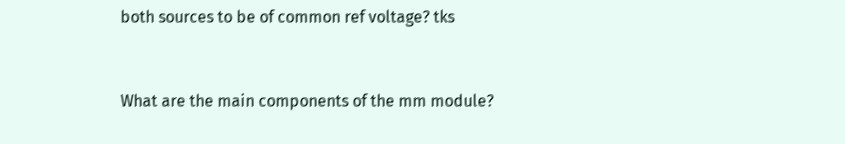both sources to be of common ref voltage? tks


What are the main components of the mm module?